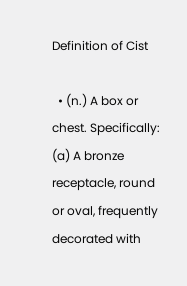Definition of Cist

  • (n.) A box or chest. Specifically: (a) A bronze receptacle, round or oval, frequently decorated with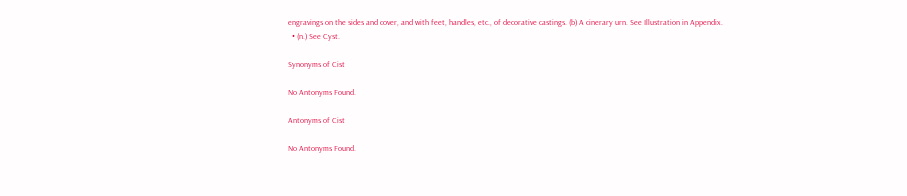engravings on the sides and cover, and with feet, handles, etc., of decorative castings. (b) A cinerary urn. See Illustration in Appendix.
  • (n.) See Cyst.

Synonyms of Cist

No Antonyms Found.

Antonyms of Cist

No Antonyms Found.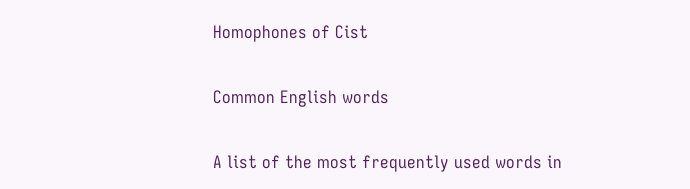Homophones of Cist

Common English words

A list of the most frequently used words in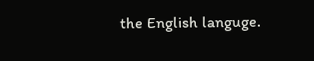the English languge.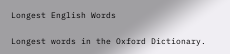Longest English Words

Longest words in the Oxford Dictionary.